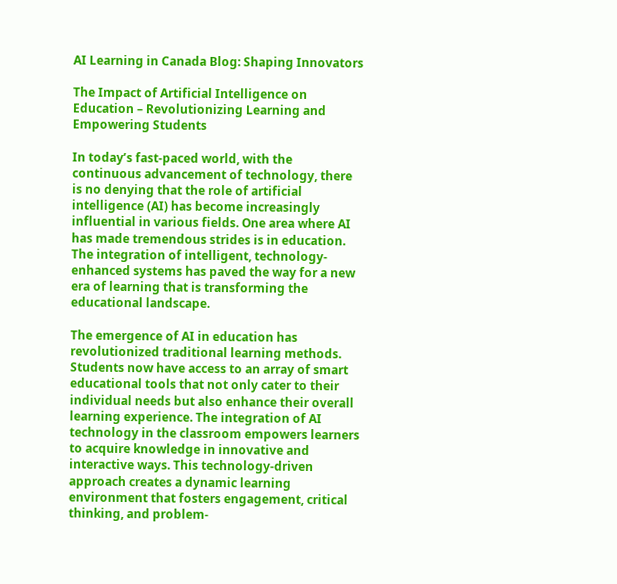AI Learning in Canada Blog: Shaping Innovators

The Impact of Artificial Intelligence on Education – Revolutionizing Learning and Empowering Students

In today’s fast-paced world, with the continuous advancement of technology, there is no denying that the role of artificial intelligence (AI) has become increasingly influential in various fields. One area where AI has made tremendous strides is in education. The integration of intelligent, technology-enhanced systems has paved the way for a new era of learning that is transforming the educational landscape.

The emergence of AI in education has revolutionized traditional learning methods. Students now have access to an array of smart educational tools that not only cater to their individual needs but also enhance their overall learning experience. The integration of AI technology in the classroom empowers learners to acquire knowledge in innovative and interactive ways. This technology-driven approach creates a dynamic learning environment that fosters engagement, critical thinking, and problem-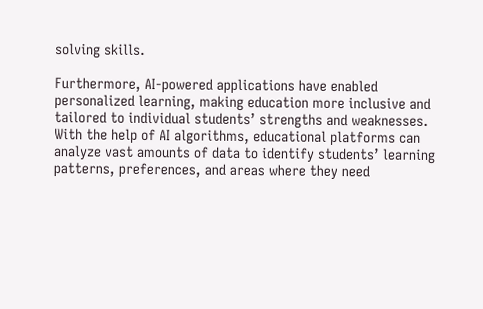solving skills.

Furthermore, AI-powered applications have enabled personalized learning, making education more inclusive and tailored to individual students’ strengths and weaknesses. With the help of AI algorithms, educational platforms can analyze vast amounts of data to identify students’ learning patterns, preferences, and areas where they need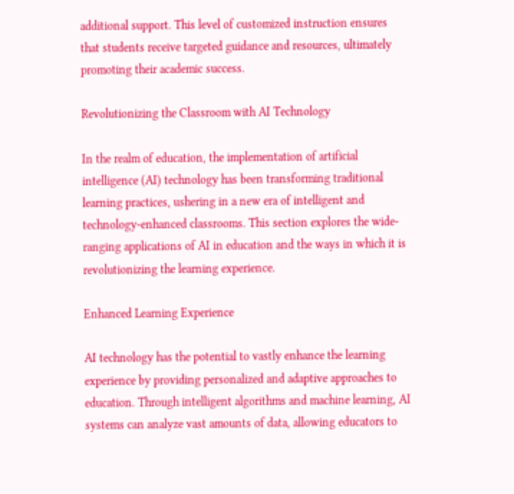additional support. This level of customized instruction ensures that students receive targeted guidance and resources, ultimately promoting their academic success.

Revolutionizing the Classroom with AI Technology

In the realm of education, the implementation of artificial intelligence (AI) technology has been transforming traditional learning practices, ushering in a new era of intelligent and technology-enhanced classrooms. This section explores the wide-ranging applications of AI in education and the ways in which it is revolutionizing the learning experience.

Enhanced Learning Experience

AI technology has the potential to vastly enhance the learning experience by providing personalized and adaptive approaches to education. Through intelligent algorithms and machine learning, AI systems can analyze vast amounts of data, allowing educators to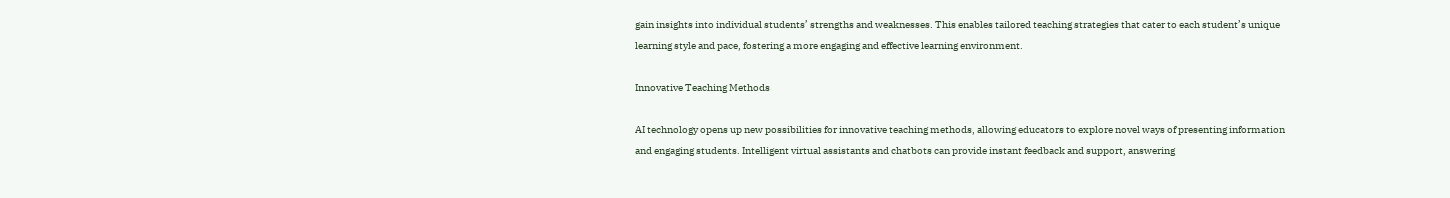gain insights into individual students’ strengths and weaknesses. This enables tailored teaching strategies that cater to each student’s unique learning style and pace, fostering a more engaging and effective learning environment.

Innovative Teaching Methods

AI technology opens up new possibilities for innovative teaching methods, allowing educators to explore novel ways of presenting information and engaging students. Intelligent virtual assistants and chatbots can provide instant feedback and support, answering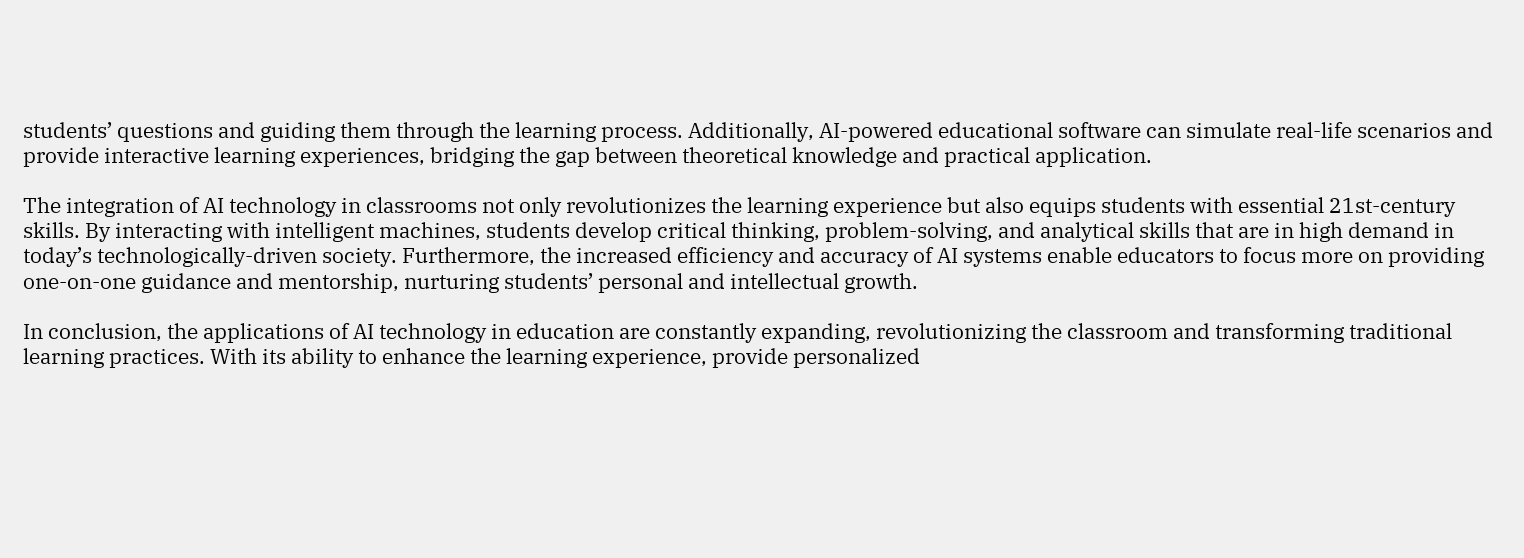students’ questions and guiding them through the learning process. Additionally, AI-powered educational software can simulate real-life scenarios and provide interactive learning experiences, bridging the gap between theoretical knowledge and practical application.

The integration of AI technology in classrooms not only revolutionizes the learning experience but also equips students with essential 21st-century skills. By interacting with intelligent machines, students develop critical thinking, problem-solving, and analytical skills that are in high demand in today’s technologically-driven society. Furthermore, the increased efficiency and accuracy of AI systems enable educators to focus more on providing one-on-one guidance and mentorship, nurturing students’ personal and intellectual growth.

In conclusion, the applications of AI technology in education are constantly expanding, revolutionizing the classroom and transforming traditional learning practices. With its ability to enhance the learning experience, provide personalized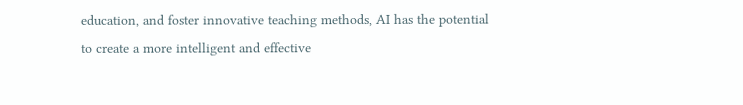education, and foster innovative teaching methods, AI has the potential to create a more intelligent and effective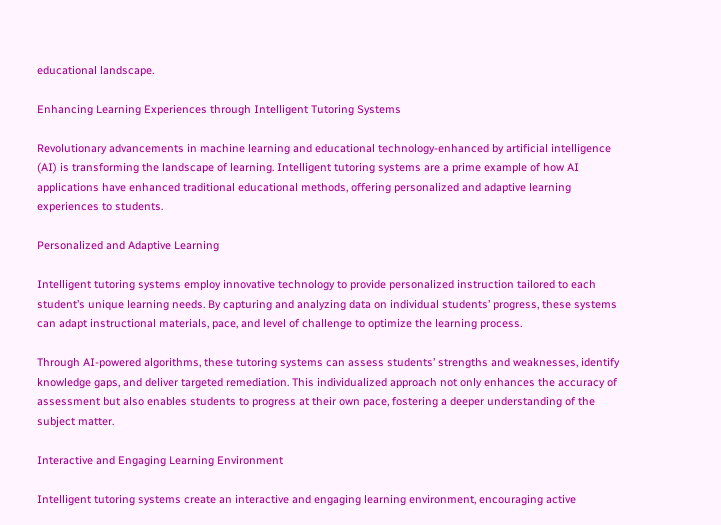educational landscape.

Enhancing Learning Experiences through Intelligent Tutoring Systems

Revolutionary advancements in machine learning and educational technology-enhanced by artificial intelligence (AI) is transforming the landscape of learning. Intelligent tutoring systems are a prime example of how AI applications have enhanced traditional educational methods, offering personalized and adaptive learning experiences to students.

Personalized and Adaptive Learning

Intelligent tutoring systems employ innovative technology to provide personalized instruction tailored to each student’s unique learning needs. By capturing and analyzing data on individual students’ progress, these systems can adapt instructional materials, pace, and level of challenge to optimize the learning process.

Through AI-powered algorithms, these tutoring systems can assess students’ strengths and weaknesses, identify knowledge gaps, and deliver targeted remediation. This individualized approach not only enhances the accuracy of assessment but also enables students to progress at their own pace, fostering a deeper understanding of the subject matter.

Interactive and Engaging Learning Environment

Intelligent tutoring systems create an interactive and engaging learning environment, encouraging active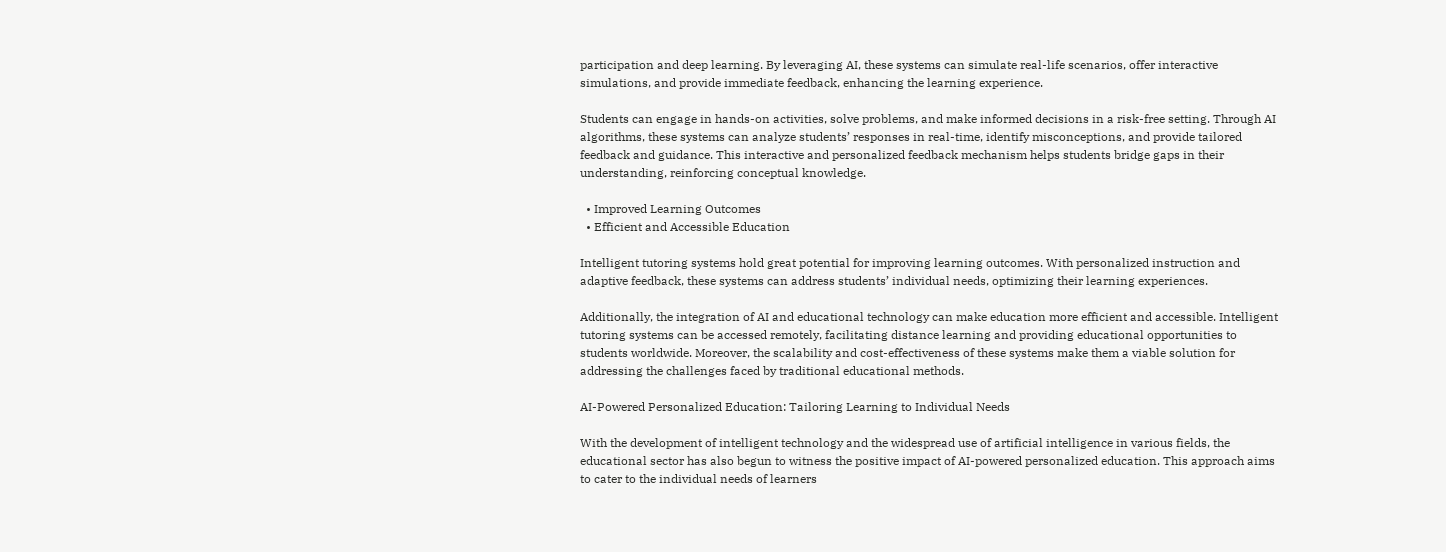participation and deep learning. By leveraging AI, these systems can simulate real-life scenarios, offer interactive simulations, and provide immediate feedback, enhancing the learning experience.

Students can engage in hands-on activities, solve problems, and make informed decisions in a risk-free setting. Through AI algorithms, these systems can analyze students’ responses in real-time, identify misconceptions, and provide tailored feedback and guidance. This interactive and personalized feedback mechanism helps students bridge gaps in their understanding, reinforcing conceptual knowledge.

  • Improved Learning Outcomes
  • Efficient and Accessible Education

Intelligent tutoring systems hold great potential for improving learning outcomes. With personalized instruction and adaptive feedback, these systems can address students’ individual needs, optimizing their learning experiences.

Additionally, the integration of AI and educational technology can make education more efficient and accessible. Intelligent tutoring systems can be accessed remotely, facilitating distance learning and providing educational opportunities to students worldwide. Moreover, the scalability and cost-effectiveness of these systems make them a viable solution for addressing the challenges faced by traditional educational methods.

AI-Powered Personalized Education: Tailoring Learning to Individual Needs

With the development of intelligent technology and the widespread use of artificial intelligence in various fields, the educational sector has also begun to witness the positive impact of AI-powered personalized education. This approach aims to cater to the individual needs of learners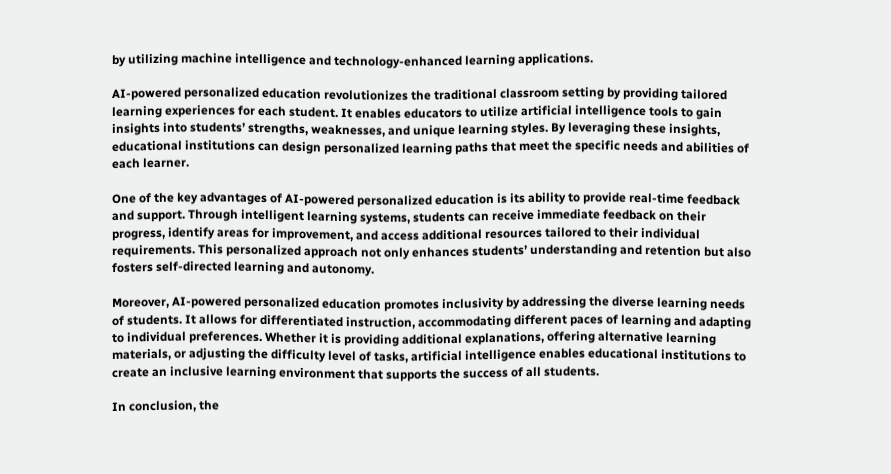by utilizing machine intelligence and technology-enhanced learning applications.

AI-powered personalized education revolutionizes the traditional classroom setting by providing tailored learning experiences for each student. It enables educators to utilize artificial intelligence tools to gain insights into students’ strengths, weaknesses, and unique learning styles. By leveraging these insights, educational institutions can design personalized learning paths that meet the specific needs and abilities of each learner.

One of the key advantages of AI-powered personalized education is its ability to provide real-time feedback and support. Through intelligent learning systems, students can receive immediate feedback on their progress, identify areas for improvement, and access additional resources tailored to their individual requirements. This personalized approach not only enhances students’ understanding and retention but also fosters self-directed learning and autonomy.

Moreover, AI-powered personalized education promotes inclusivity by addressing the diverse learning needs of students. It allows for differentiated instruction, accommodating different paces of learning and adapting to individual preferences. Whether it is providing additional explanations, offering alternative learning materials, or adjusting the difficulty level of tasks, artificial intelligence enables educational institutions to create an inclusive learning environment that supports the success of all students.

In conclusion, the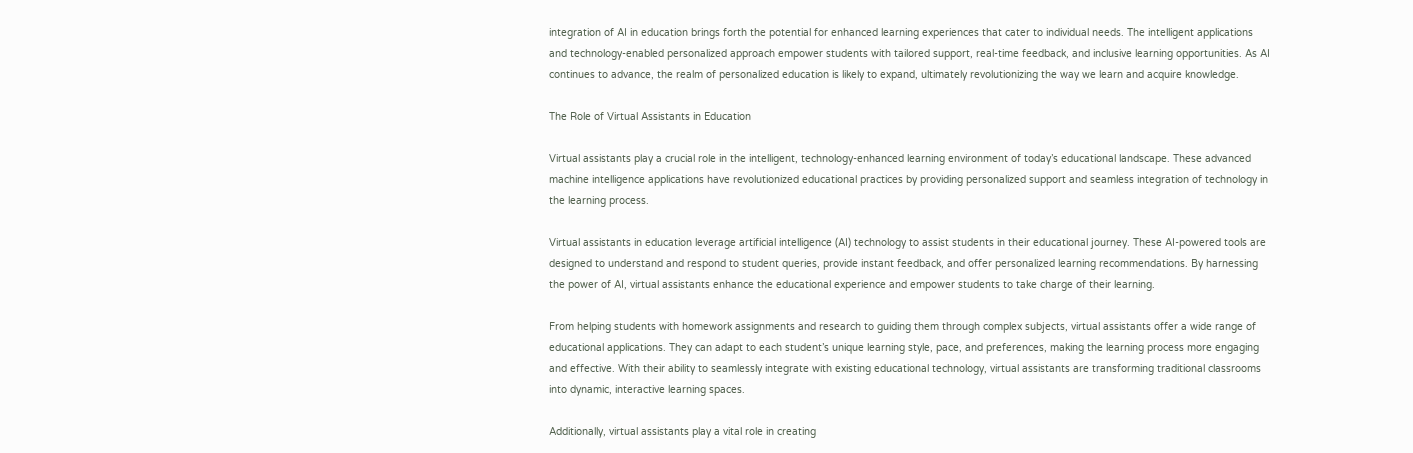integration of AI in education brings forth the potential for enhanced learning experiences that cater to individual needs. The intelligent applications and technology-enabled personalized approach empower students with tailored support, real-time feedback, and inclusive learning opportunities. As AI continues to advance, the realm of personalized education is likely to expand, ultimately revolutionizing the way we learn and acquire knowledge.

The Role of Virtual Assistants in Education

Virtual assistants play a crucial role in the intelligent, technology-enhanced learning environment of today’s educational landscape. These advanced machine intelligence applications have revolutionized educational practices by providing personalized support and seamless integration of technology in the learning process.

Virtual assistants in education leverage artificial intelligence (AI) technology to assist students in their educational journey. These AI-powered tools are designed to understand and respond to student queries, provide instant feedback, and offer personalized learning recommendations. By harnessing the power of AI, virtual assistants enhance the educational experience and empower students to take charge of their learning.

From helping students with homework assignments and research to guiding them through complex subjects, virtual assistants offer a wide range of educational applications. They can adapt to each student’s unique learning style, pace, and preferences, making the learning process more engaging and effective. With their ability to seamlessly integrate with existing educational technology, virtual assistants are transforming traditional classrooms into dynamic, interactive learning spaces.

Additionally, virtual assistants play a vital role in creating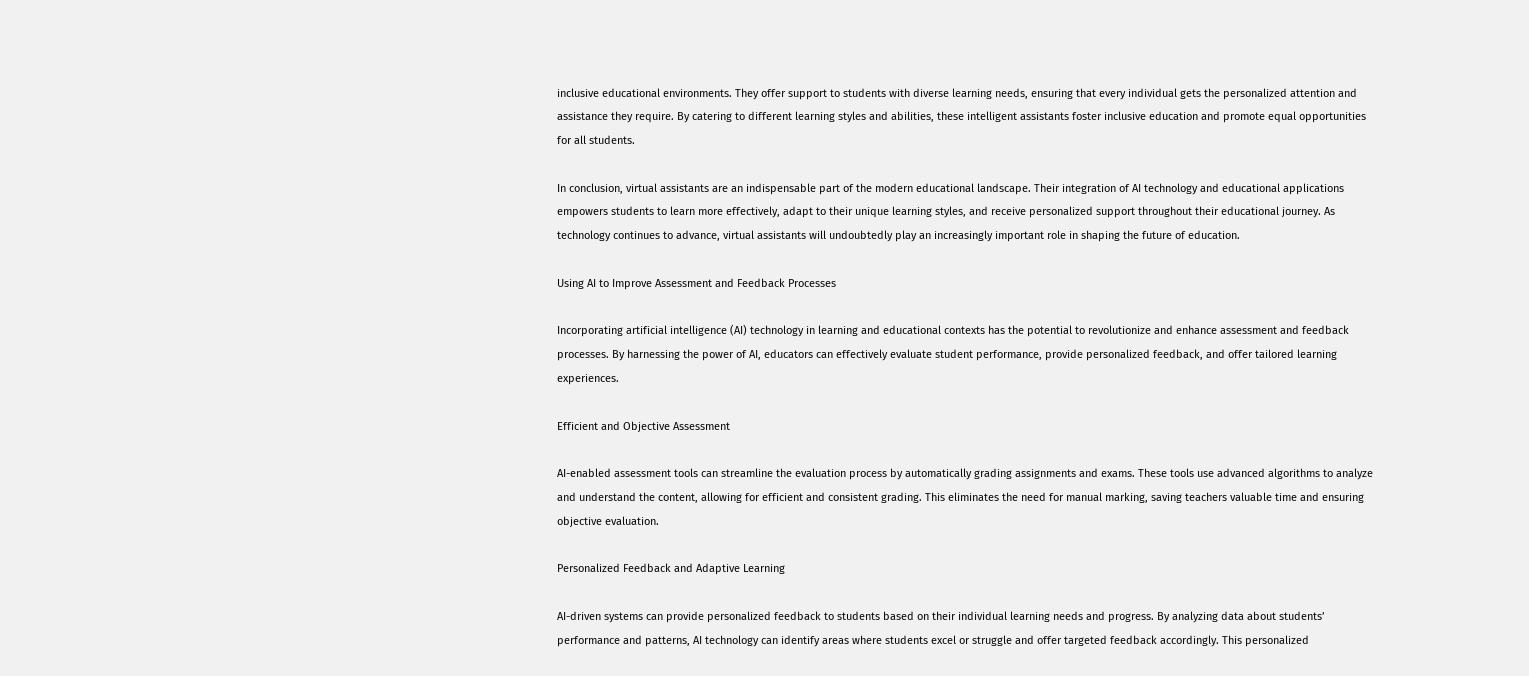inclusive educational environments. They offer support to students with diverse learning needs, ensuring that every individual gets the personalized attention and assistance they require. By catering to different learning styles and abilities, these intelligent assistants foster inclusive education and promote equal opportunities for all students.

In conclusion, virtual assistants are an indispensable part of the modern educational landscape. Their integration of AI technology and educational applications empowers students to learn more effectively, adapt to their unique learning styles, and receive personalized support throughout their educational journey. As technology continues to advance, virtual assistants will undoubtedly play an increasingly important role in shaping the future of education.

Using AI to Improve Assessment and Feedback Processes

Incorporating artificial intelligence (AI) technology in learning and educational contexts has the potential to revolutionize and enhance assessment and feedback processes. By harnessing the power of AI, educators can effectively evaluate student performance, provide personalized feedback, and offer tailored learning experiences.

Efficient and Objective Assessment

AI-enabled assessment tools can streamline the evaluation process by automatically grading assignments and exams. These tools use advanced algorithms to analyze and understand the content, allowing for efficient and consistent grading. This eliminates the need for manual marking, saving teachers valuable time and ensuring objective evaluation.

Personalized Feedback and Adaptive Learning

AI-driven systems can provide personalized feedback to students based on their individual learning needs and progress. By analyzing data about students’ performance and patterns, AI technology can identify areas where students excel or struggle and offer targeted feedback accordingly. This personalized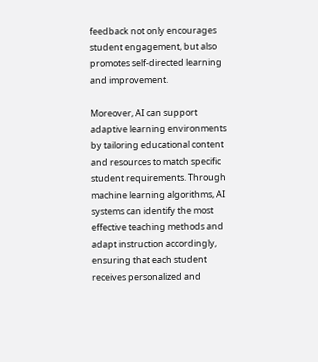feedback not only encourages student engagement, but also promotes self-directed learning and improvement.

Moreover, AI can support adaptive learning environments by tailoring educational content and resources to match specific student requirements. Through machine learning algorithms, AI systems can identify the most effective teaching methods and adapt instruction accordingly, ensuring that each student receives personalized and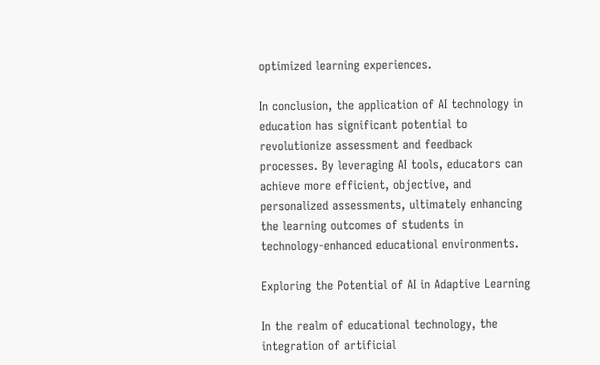optimized learning experiences.

In conclusion, the application of AI technology in education has significant potential to revolutionize assessment and feedback processes. By leveraging AI tools, educators can achieve more efficient, objective, and personalized assessments, ultimately enhancing the learning outcomes of students in technology-enhanced educational environments.

Exploring the Potential of AI in Adaptive Learning

In the realm of educational technology, the integration of artificial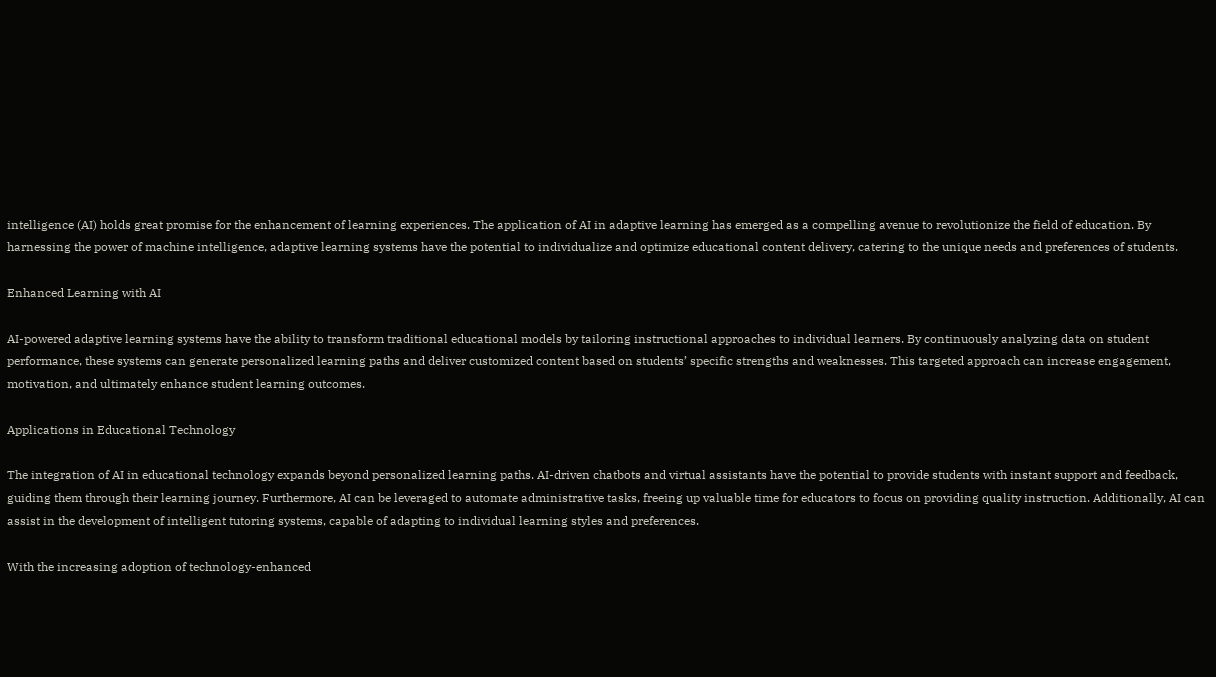intelligence (AI) holds great promise for the enhancement of learning experiences. The application of AI in adaptive learning has emerged as a compelling avenue to revolutionize the field of education. By harnessing the power of machine intelligence, adaptive learning systems have the potential to individualize and optimize educational content delivery, catering to the unique needs and preferences of students.

Enhanced Learning with AI

AI-powered adaptive learning systems have the ability to transform traditional educational models by tailoring instructional approaches to individual learners. By continuously analyzing data on student performance, these systems can generate personalized learning paths and deliver customized content based on students’ specific strengths and weaknesses. This targeted approach can increase engagement, motivation, and ultimately enhance student learning outcomes.

Applications in Educational Technology

The integration of AI in educational technology expands beyond personalized learning paths. AI-driven chatbots and virtual assistants have the potential to provide students with instant support and feedback, guiding them through their learning journey. Furthermore, AI can be leveraged to automate administrative tasks, freeing up valuable time for educators to focus on providing quality instruction. Additionally, AI can assist in the development of intelligent tutoring systems, capable of adapting to individual learning styles and preferences.

With the increasing adoption of technology-enhanced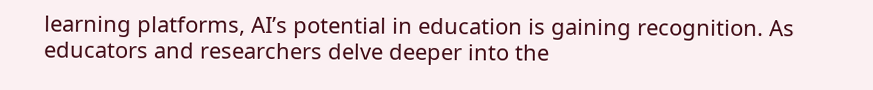learning platforms, AI’s potential in education is gaining recognition. As educators and researchers delve deeper into the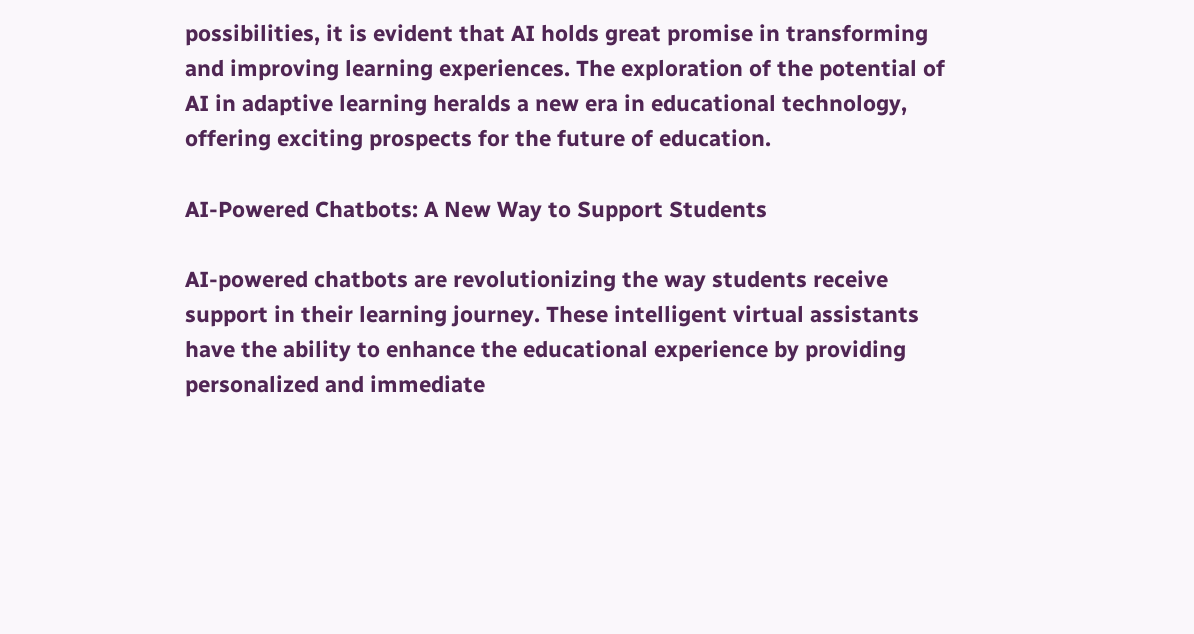possibilities, it is evident that AI holds great promise in transforming and improving learning experiences. The exploration of the potential of AI in adaptive learning heralds a new era in educational technology, offering exciting prospects for the future of education.

AI-Powered Chatbots: A New Way to Support Students

AI-powered chatbots are revolutionizing the way students receive support in their learning journey. These intelligent virtual assistants have the ability to enhance the educational experience by providing personalized and immediate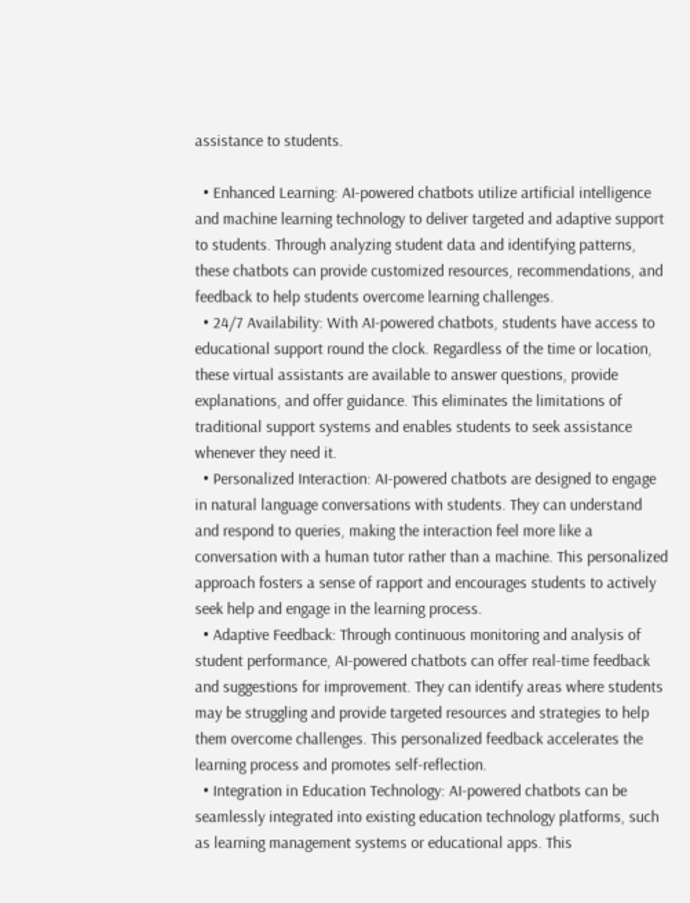assistance to students.

  • Enhanced Learning: AI-powered chatbots utilize artificial intelligence and machine learning technology to deliver targeted and adaptive support to students. Through analyzing student data and identifying patterns, these chatbots can provide customized resources, recommendations, and feedback to help students overcome learning challenges.
  • 24/7 Availability: With AI-powered chatbots, students have access to educational support round the clock. Regardless of the time or location, these virtual assistants are available to answer questions, provide explanations, and offer guidance. This eliminates the limitations of traditional support systems and enables students to seek assistance whenever they need it.
  • Personalized Interaction: AI-powered chatbots are designed to engage in natural language conversations with students. They can understand and respond to queries, making the interaction feel more like a conversation with a human tutor rather than a machine. This personalized approach fosters a sense of rapport and encourages students to actively seek help and engage in the learning process.
  • Adaptive Feedback: Through continuous monitoring and analysis of student performance, AI-powered chatbots can offer real-time feedback and suggestions for improvement. They can identify areas where students may be struggling and provide targeted resources and strategies to help them overcome challenges. This personalized feedback accelerates the learning process and promotes self-reflection.
  • Integration in Education Technology: AI-powered chatbots can be seamlessly integrated into existing education technology platforms, such as learning management systems or educational apps. This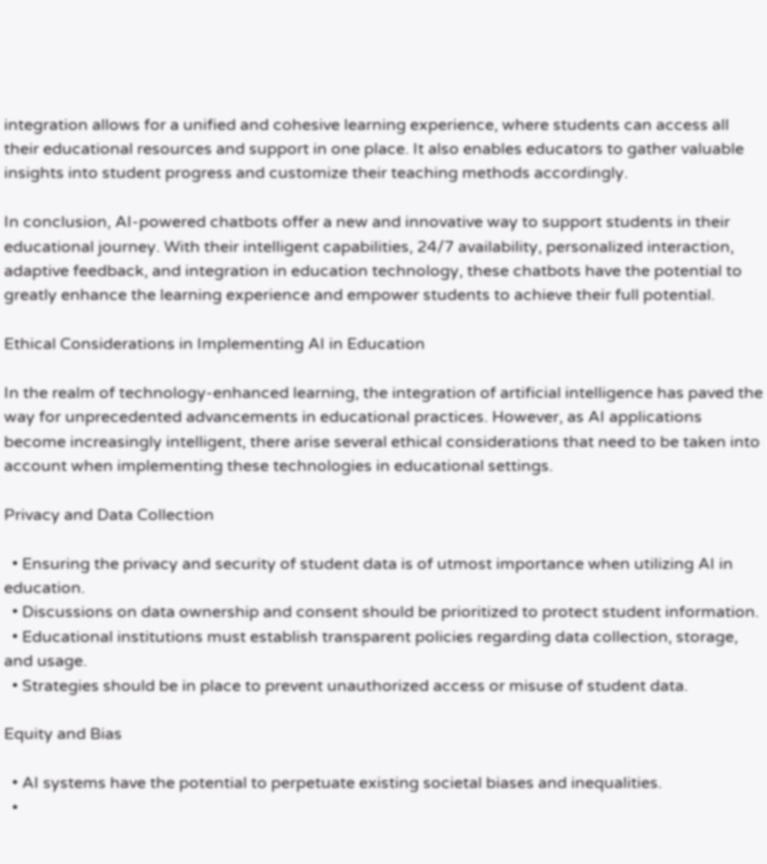integration allows for a unified and cohesive learning experience, where students can access all their educational resources and support in one place. It also enables educators to gather valuable insights into student progress and customize their teaching methods accordingly.

In conclusion, AI-powered chatbots offer a new and innovative way to support students in their educational journey. With their intelligent capabilities, 24/7 availability, personalized interaction, adaptive feedback, and integration in education technology, these chatbots have the potential to greatly enhance the learning experience and empower students to achieve their full potential.

Ethical Considerations in Implementing AI in Education

In the realm of technology-enhanced learning, the integration of artificial intelligence has paved the way for unprecedented advancements in educational practices. However, as AI applications become increasingly intelligent, there arise several ethical considerations that need to be taken into account when implementing these technologies in educational settings.

Privacy and Data Collection

  • Ensuring the privacy and security of student data is of utmost importance when utilizing AI in education.
  • Discussions on data ownership and consent should be prioritized to protect student information.
  • Educational institutions must establish transparent policies regarding data collection, storage, and usage.
  • Strategies should be in place to prevent unauthorized access or misuse of student data.

Equity and Bias

  • AI systems have the potential to perpetuate existing societal biases and inequalities.
  •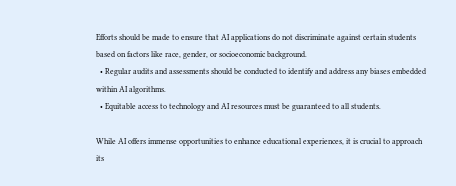Efforts should be made to ensure that AI applications do not discriminate against certain students based on factors like race, gender, or socioeconomic background.
  • Regular audits and assessments should be conducted to identify and address any biases embedded within AI algorithms.
  • Equitable access to technology and AI resources must be guaranteed to all students.

While AI offers immense opportunities to enhance educational experiences, it is crucial to approach its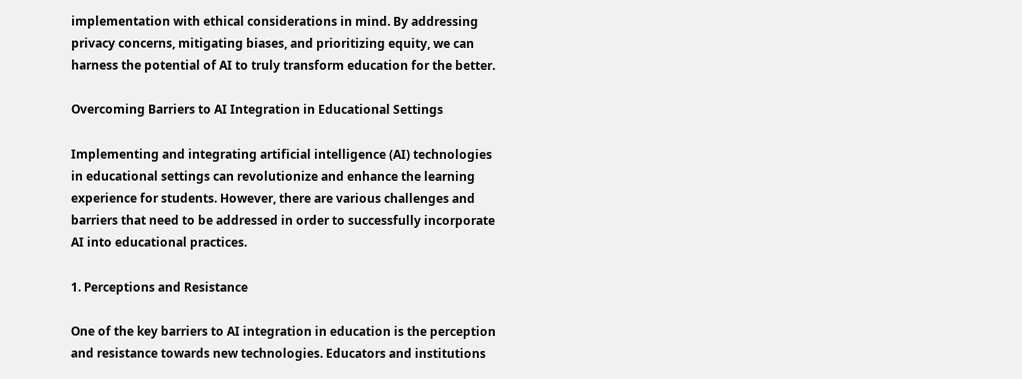implementation with ethical considerations in mind. By addressing privacy concerns, mitigating biases, and prioritizing equity, we can harness the potential of AI to truly transform education for the better.

Overcoming Barriers to AI Integration in Educational Settings

Implementing and integrating artificial intelligence (AI) technologies in educational settings can revolutionize and enhance the learning experience for students. However, there are various challenges and barriers that need to be addressed in order to successfully incorporate AI into educational practices.

1. Perceptions and Resistance

One of the key barriers to AI integration in education is the perception and resistance towards new technologies. Educators and institutions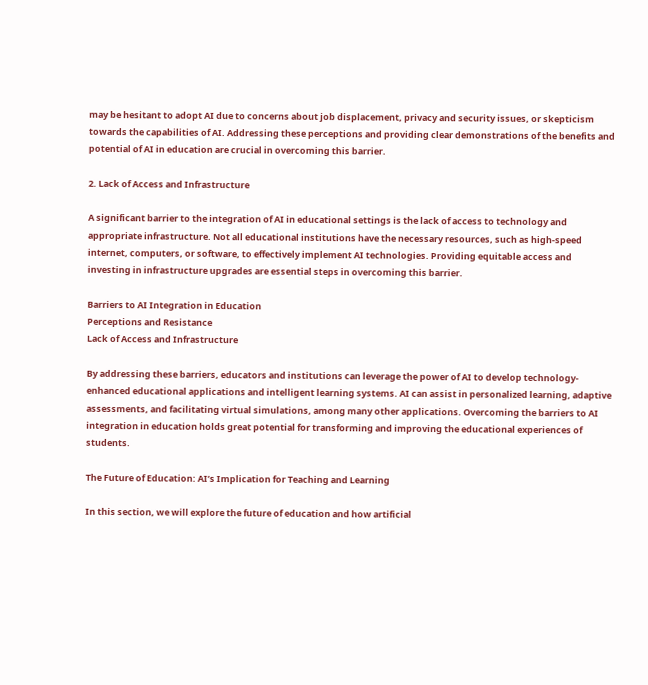may be hesitant to adopt AI due to concerns about job displacement, privacy and security issues, or skepticism towards the capabilities of AI. Addressing these perceptions and providing clear demonstrations of the benefits and potential of AI in education are crucial in overcoming this barrier.

2. Lack of Access and Infrastructure

A significant barrier to the integration of AI in educational settings is the lack of access to technology and appropriate infrastructure. Not all educational institutions have the necessary resources, such as high-speed internet, computers, or software, to effectively implement AI technologies. Providing equitable access and investing in infrastructure upgrades are essential steps in overcoming this barrier.

Barriers to AI Integration in Education
Perceptions and Resistance
Lack of Access and Infrastructure

By addressing these barriers, educators and institutions can leverage the power of AI to develop technology-enhanced educational applications and intelligent learning systems. AI can assist in personalized learning, adaptive assessments, and facilitating virtual simulations, among many other applications. Overcoming the barriers to AI integration in education holds great potential for transforming and improving the educational experiences of students.

The Future of Education: AI’s Implication for Teaching and Learning

In this section, we will explore the future of education and how artificial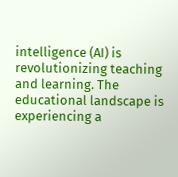intelligence (AI) is revolutionizing teaching and learning. The educational landscape is experiencing a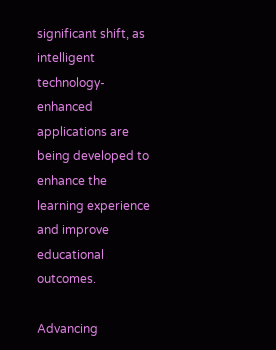significant shift, as intelligent technology-enhanced applications are being developed to enhance the learning experience and improve educational outcomes.

Advancing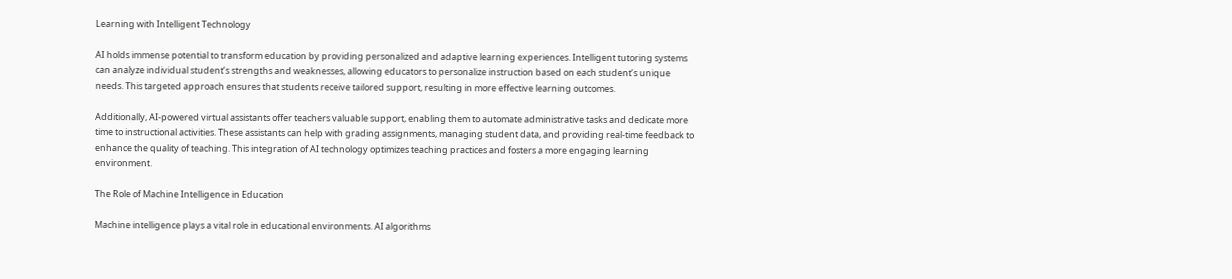Learning with Intelligent Technology

AI holds immense potential to transform education by providing personalized and adaptive learning experiences. Intelligent tutoring systems can analyze individual student’s strengths and weaknesses, allowing educators to personalize instruction based on each student’s unique needs. This targeted approach ensures that students receive tailored support, resulting in more effective learning outcomes.

Additionally, AI-powered virtual assistants offer teachers valuable support, enabling them to automate administrative tasks and dedicate more time to instructional activities. These assistants can help with grading assignments, managing student data, and providing real-time feedback to enhance the quality of teaching. This integration of AI technology optimizes teaching practices and fosters a more engaging learning environment.

The Role of Machine Intelligence in Education

Machine intelligence plays a vital role in educational environments. AI algorithms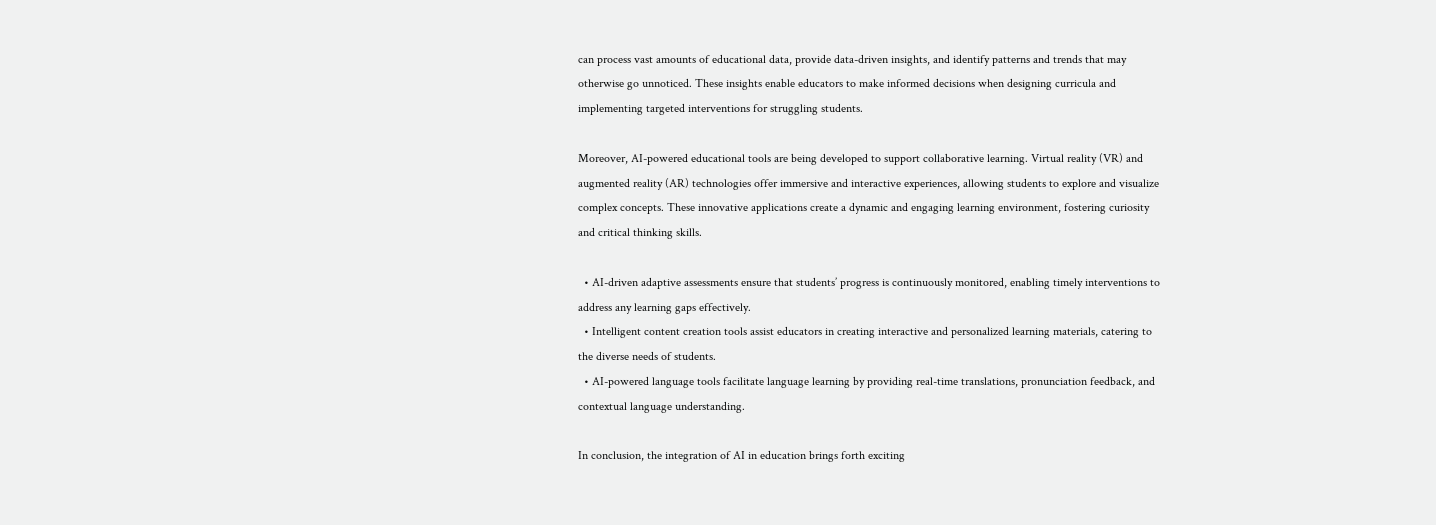can process vast amounts of educational data, provide data-driven insights, and identify patterns and trends that may otherwise go unnoticed. These insights enable educators to make informed decisions when designing curricula and implementing targeted interventions for struggling students.

Moreover, AI-powered educational tools are being developed to support collaborative learning. Virtual reality (VR) and augmented reality (AR) technologies offer immersive and interactive experiences, allowing students to explore and visualize complex concepts. These innovative applications create a dynamic and engaging learning environment, fostering curiosity and critical thinking skills.

  • AI-driven adaptive assessments ensure that students’ progress is continuously monitored, enabling timely interventions to address any learning gaps effectively.
  • Intelligent content creation tools assist educators in creating interactive and personalized learning materials, catering to the diverse needs of students.
  • AI-powered language tools facilitate language learning by providing real-time translations, pronunciation feedback, and contextual language understanding.

In conclusion, the integration of AI in education brings forth exciting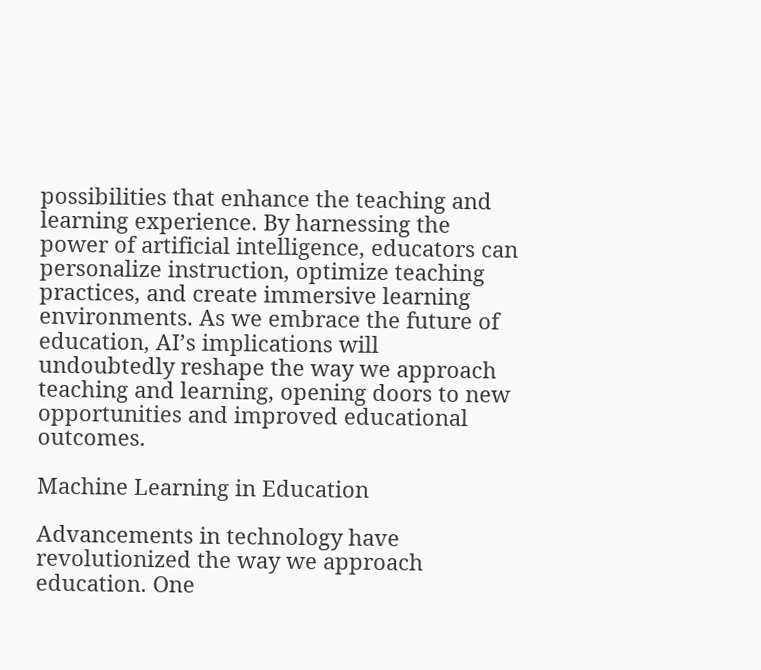possibilities that enhance the teaching and learning experience. By harnessing the power of artificial intelligence, educators can personalize instruction, optimize teaching practices, and create immersive learning environments. As we embrace the future of education, AI’s implications will undoubtedly reshape the way we approach teaching and learning, opening doors to new opportunities and improved educational outcomes.

Machine Learning in Education

Advancements in technology have revolutionized the way we approach education. One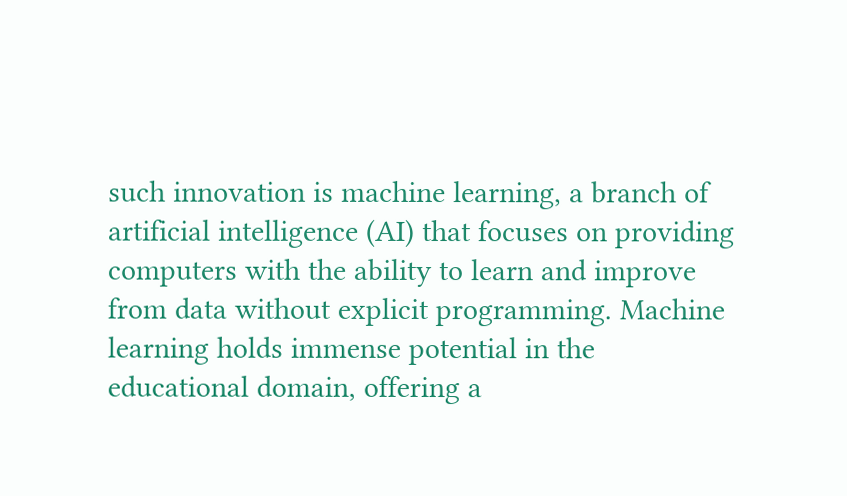such innovation is machine learning, a branch of artificial intelligence (AI) that focuses on providing computers with the ability to learn and improve from data without explicit programming. Machine learning holds immense potential in the educational domain, offering a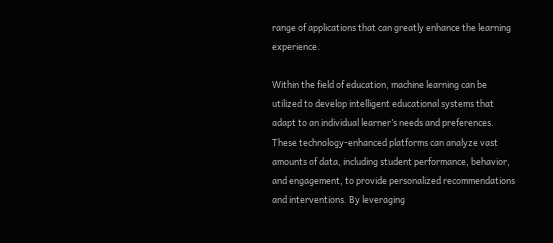range of applications that can greatly enhance the learning experience.

Within the field of education, machine learning can be utilized to develop intelligent educational systems that adapt to an individual learner’s needs and preferences. These technology-enhanced platforms can analyze vast amounts of data, including student performance, behavior, and engagement, to provide personalized recommendations and interventions. By leveraging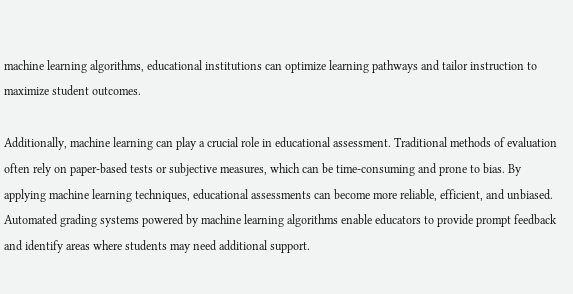machine learning algorithms, educational institutions can optimize learning pathways and tailor instruction to maximize student outcomes.

Additionally, machine learning can play a crucial role in educational assessment. Traditional methods of evaluation often rely on paper-based tests or subjective measures, which can be time-consuming and prone to bias. By applying machine learning techniques, educational assessments can become more reliable, efficient, and unbiased. Automated grading systems powered by machine learning algorithms enable educators to provide prompt feedback and identify areas where students may need additional support.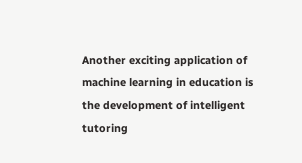Another exciting application of machine learning in education is the development of intelligent tutoring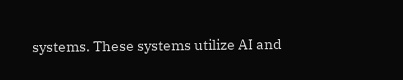systems. These systems utilize AI and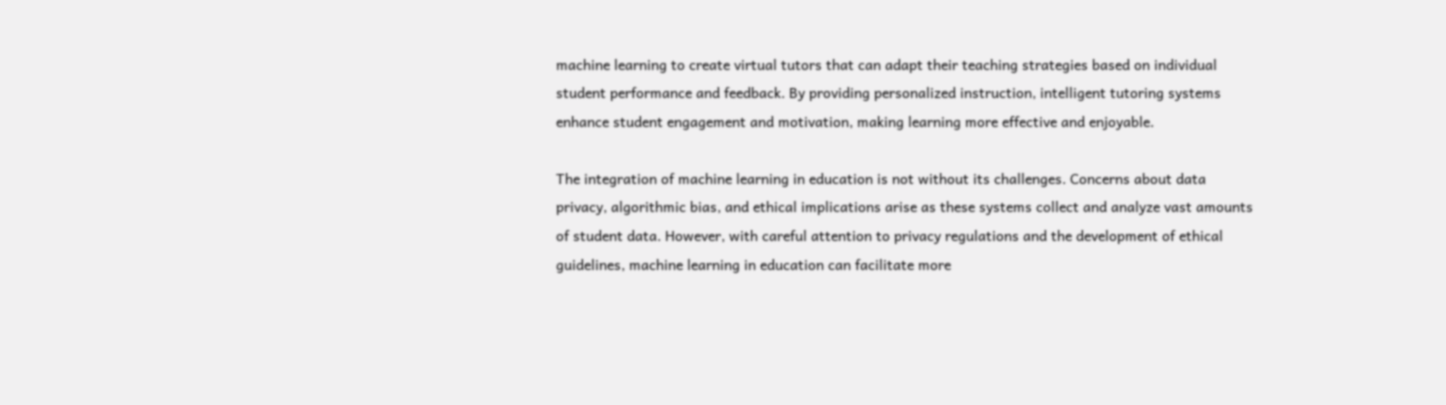machine learning to create virtual tutors that can adapt their teaching strategies based on individual student performance and feedback. By providing personalized instruction, intelligent tutoring systems enhance student engagement and motivation, making learning more effective and enjoyable.

The integration of machine learning in education is not without its challenges. Concerns about data privacy, algorithmic bias, and ethical implications arise as these systems collect and analyze vast amounts of student data. However, with careful attention to privacy regulations and the development of ethical guidelines, machine learning in education can facilitate more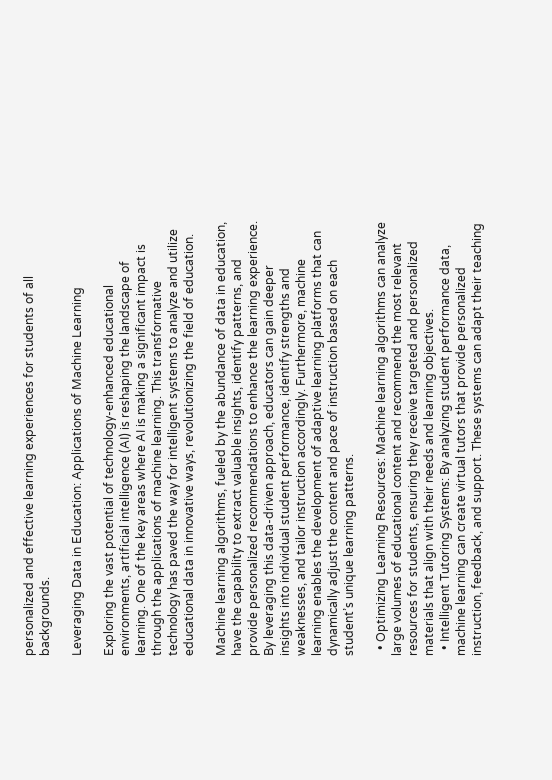personalized and effective learning experiences for students of all backgrounds.

Leveraging Data in Education: Applications of Machine Learning

Exploring the vast potential of technology-enhanced educational environments, artificial intelligence (AI) is reshaping the landscape of learning. One of the key areas where AI is making a significant impact is through the applications of machine learning. This transformative technology has paved the way for intelligent systems to analyze and utilize educational data in innovative ways, revolutionizing the field of education.

Machine learning algorithms, fueled by the abundance of data in education, have the capability to extract valuable insights, identify patterns, and provide personalized recommendations to enhance the learning experience. By leveraging this data-driven approach, educators can gain deeper insights into individual student performance, identify strengths and weaknesses, and tailor instruction accordingly. Furthermore, machine learning enables the development of adaptive learning platforms that can dynamically adjust the content and pace of instruction based on each student’s unique learning patterns.

  • Optimizing Learning Resources: Machine learning algorithms can analyze large volumes of educational content and recommend the most relevant resources for students, ensuring they receive targeted and personalized materials that align with their needs and learning objectives.
  • Intelligent Tutoring Systems: By analyzing student performance data, machine learning can create virtual tutors that provide personalized instruction, feedback, and support. These systems can adapt their teaching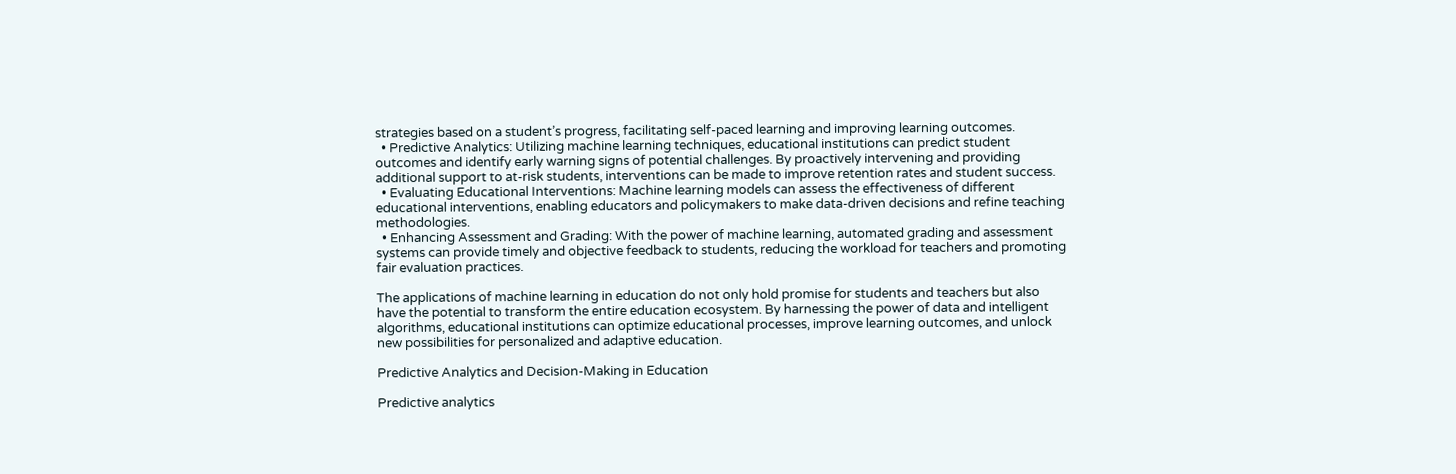strategies based on a student’s progress, facilitating self-paced learning and improving learning outcomes.
  • Predictive Analytics: Utilizing machine learning techniques, educational institutions can predict student outcomes and identify early warning signs of potential challenges. By proactively intervening and providing additional support to at-risk students, interventions can be made to improve retention rates and student success.
  • Evaluating Educational Interventions: Machine learning models can assess the effectiveness of different educational interventions, enabling educators and policymakers to make data-driven decisions and refine teaching methodologies.
  • Enhancing Assessment and Grading: With the power of machine learning, automated grading and assessment systems can provide timely and objective feedback to students, reducing the workload for teachers and promoting fair evaluation practices.

The applications of machine learning in education do not only hold promise for students and teachers but also have the potential to transform the entire education ecosystem. By harnessing the power of data and intelligent algorithms, educational institutions can optimize educational processes, improve learning outcomes, and unlock new possibilities for personalized and adaptive education.

Predictive Analytics and Decision-Making in Education

Predictive analytics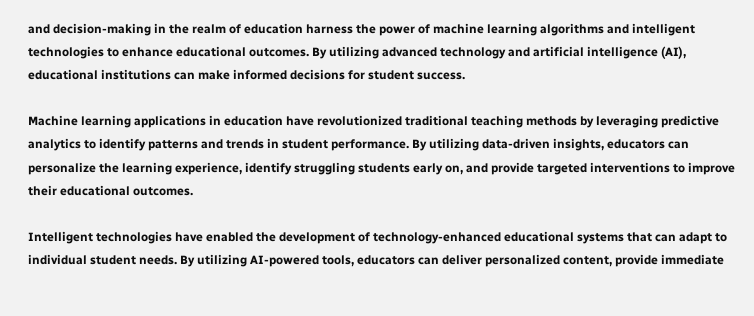and decision-making in the realm of education harness the power of machine learning algorithms and intelligent technologies to enhance educational outcomes. By utilizing advanced technology and artificial intelligence (AI), educational institutions can make informed decisions for student success.

Machine learning applications in education have revolutionized traditional teaching methods by leveraging predictive analytics to identify patterns and trends in student performance. By utilizing data-driven insights, educators can personalize the learning experience, identify struggling students early on, and provide targeted interventions to improve their educational outcomes.

Intelligent technologies have enabled the development of technology-enhanced educational systems that can adapt to individual student needs. By utilizing AI-powered tools, educators can deliver personalized content, provide immediate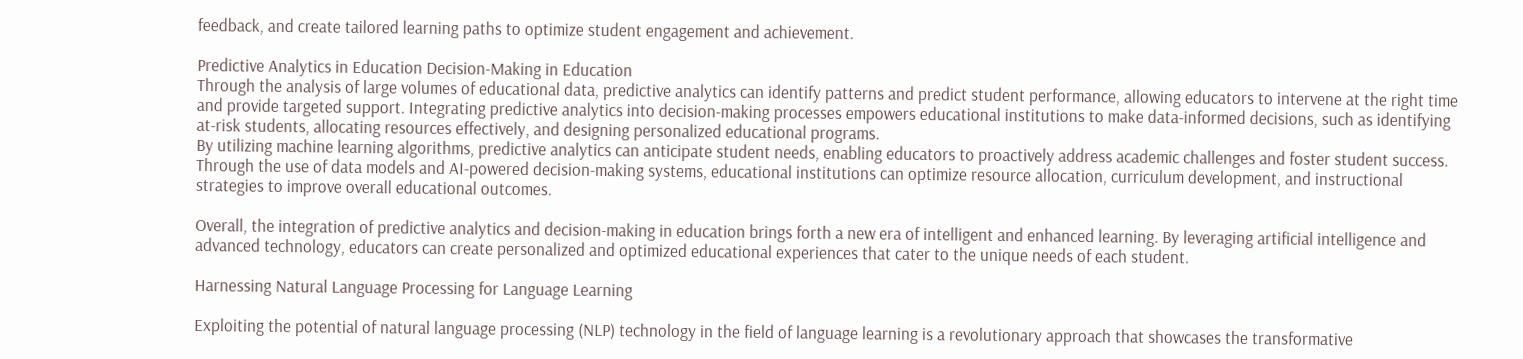feedback, and create tailored learning paths to optimize student engagement and achievement.

Predictive Analytics in Education Decision-Making in Education
Through the analysis of large volumes of educational data, predictive analytics can identify patterns and predict student performance, allowing educators to intervene at the right time and provide targeted support. Integrating predictive analytics into decision-making processes empowers educational institutions to make data-informed decisions, such as identifying at-risk students, allocating resources effectively, and designing personalized educational programs.
By utilizing machine learning algorithms, predictive analytics can anticipate student needs, enabling educators to proactively address academic challenges and foster student success. Through the use of data models and AI-powered decision-making systems, educational institutions can optimize resource allocation, curriculum development, and instructional strategies to improve overall educational outcomes.

Overall, the integration of predictive analytics and decision-making in education brings forth a new era of intelligent and enhanced learning. By leveraging artificial intelligence and advanced technology, educators can create personalized and optimized educational experiences that cater to the unique needs of each student.

Harnessing Natural Language Processing for Language Learning

Exploiting the potential of natural language processing (NLP) technology in the field of language learning is a revolutionary approach that showcases the transformative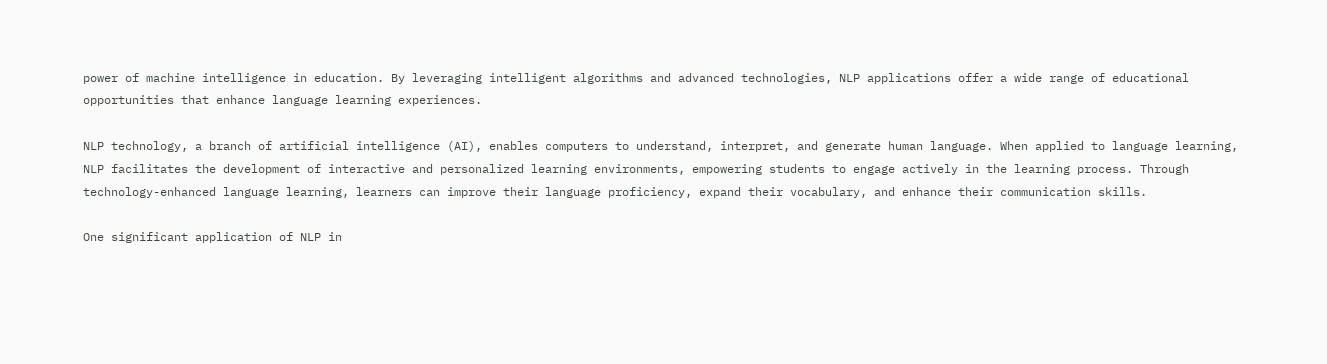power of machine intelligence in education. By leveraging intelligent algorithms and advanced technologies, NLP applications offer a wide range of educational opportunities that enhance language learning experiences.

NLP technology, a branch of artificial intelligence (AI), enables computers to understand, interpret, and generate human language. When applied to language learning, NLP facilitates the development of interactive and personalized learning environments, empowering students to engage actively in the learning process. Through technology-enhanced language learning, learners can improve their language proficiency, expand their vocabulary, and enhance their communication skills.

One significant application of NLP in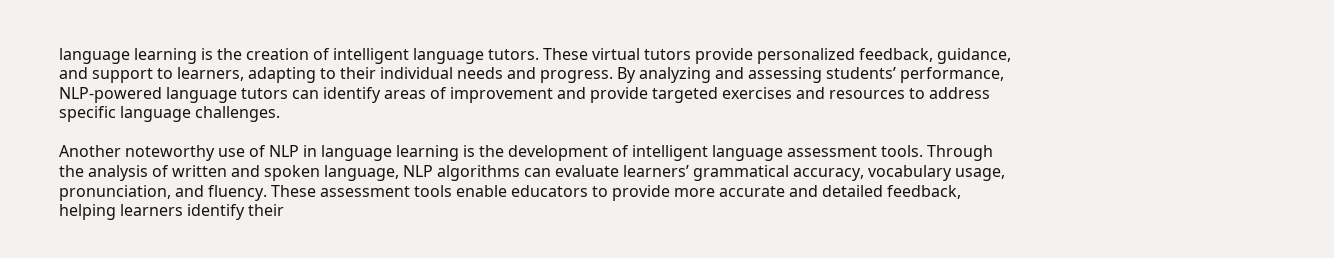language learning is the creation of intelligent language tutors. These virtual tutors provide personalized feedback, guidance, and support to learners, adapting to their individual needs and progress. By analyzing and assessing students’ performance, NLP-powered language tutors can identify areas of improvement and provide targeted exercises and resources to address specific language challenges.

Another noteworthy use of NLP in language learning is the development of intelligent language assessment tools. Through the analysis of written and spoken language, NLP algorithms can evaluate learners’ grammatical accuracy, vocabulary usage, pronunciation, and fluency. These assessment tools enable educators to provide more accurate and detailed feedback, helping learners identify their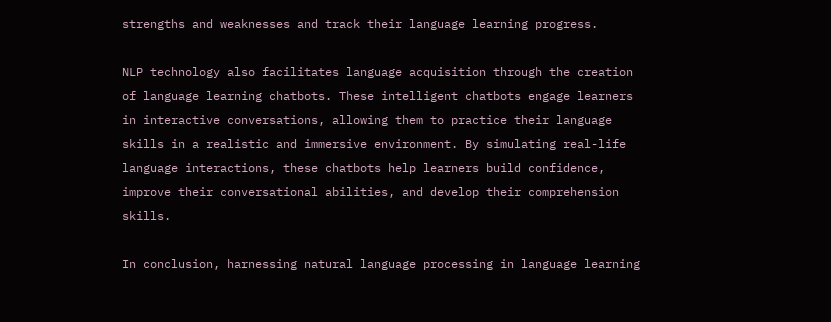strengths and weaknesses and track their language learning progress.

NLP technology also facilitates language acquisition through the creation of language learning chatbots. These intelligent chatbots engage learners in interactive conversations, allowing them to practice their language skills in a realistic and immersive environment. By simulating real-life language interactions, these chatbots help learners build confidence, improve their conversational abilities, and develop their comprehension skills.

In conclusion, harnessing natural language processing in language learning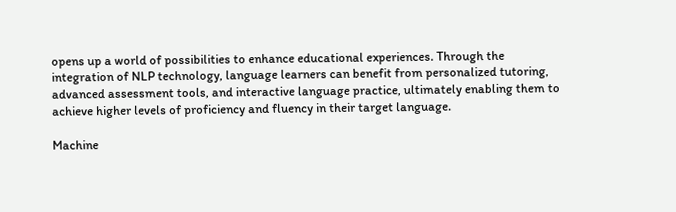opens up a world of possibilities to enhance educational experiences. Through the integration of NLP technology, language learners can benefit from personalized tutoring, advanced assessment tools, and interactive language practice, ultimately enabling them to achieve higher levels of proficiency and fluency in their target language.

Machine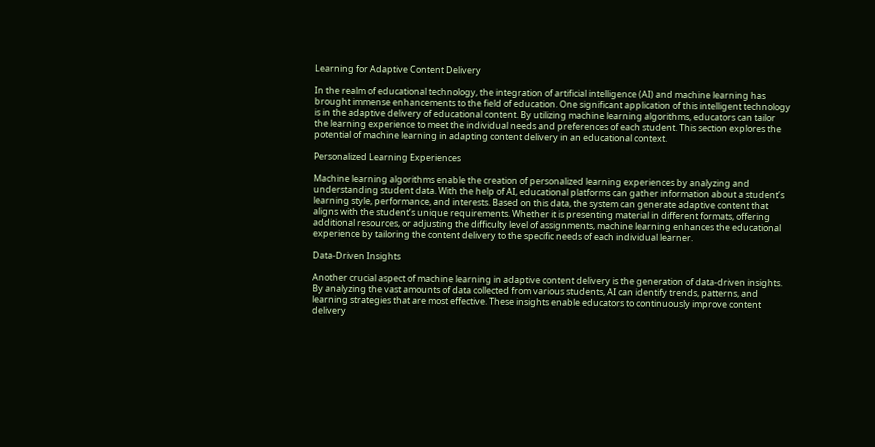Learning for Adaptive Content Delivery

In the realm of educational technology, the integration of artificial intelligence (AI) and machine learning has brought immense enhancements to the field of education. One significant application of this intelligent technology is in the adaptive delivery of educational content. By utilizing machine learning algorithms, educators can tailor the learning experience to meet the individual needs and preferences of each student. This section explores the potential of machine learning in adapting content delivery in an educational context.

Personalized Learning Experiences

Machine learning algorithms enable the creation of personalized learning experiences by analyzing and understanding student data. With the help of AI, educational platforms can gather information about a student’s learning style, performance, and interests. Based on this data, the system can generate adaptive content that aligns with the student’s unique requirements. Whether it is presenting material in different formats, offering additional resources, or adjusting the difficulty level of assignments, machine learning enhances the educational experience by tailoring the content delivery to the specific needs of each individual learner.

Data-Driven Insights

Another crucial aspect of machine learning in adaptive content delivery is the generation of data-driven insights. By analyzing the vast amounts of data collected from various students, AI can identify trends, patterns, and learning strategies that are most effective. These insights enable educators to continuously improve content delivery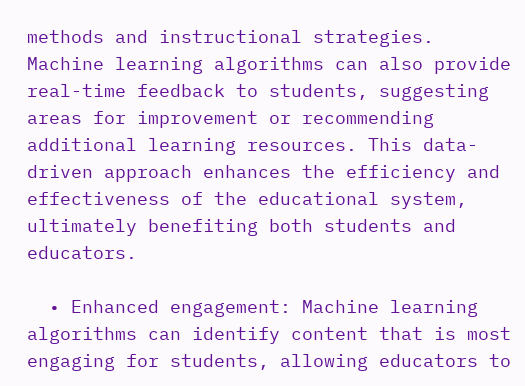methods and instructional strategies. Machine learning algorithms can also provide real-time feedback to students, suggesting areas for improvement or recommending additional learning resources. This data-driven approach enhances the efficiency and effectiveness of the educational system, ultimately benefiting both students and educators.

  • Enhanced engagement: Machine learning algorithms can identify content that is most engaging for students, allowing educators to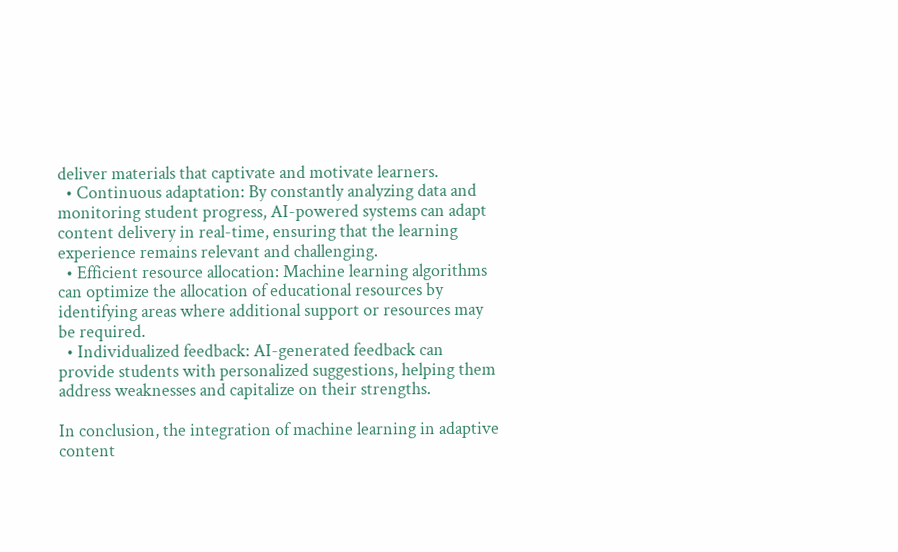deliver materials that captivate and motivate learners.
  • Continuous adaptation: By constantly analyzing data and monitoring student progress, AI-powered systems can adapt content delivery in real-time, ensuring that the learning experience remains relevant and challenging.
  • Efficient resource allocation: Machine learning algorithms can optimize the allocation of educational resources by identifying areas where additional support or resources may be required.
  • Individualized feedback: AI-generated feedback can provide students with personalized suggestions, helping them address weaknesses and capitalize on their strengths.

In conclusion, the integration of machine learning in adaptive content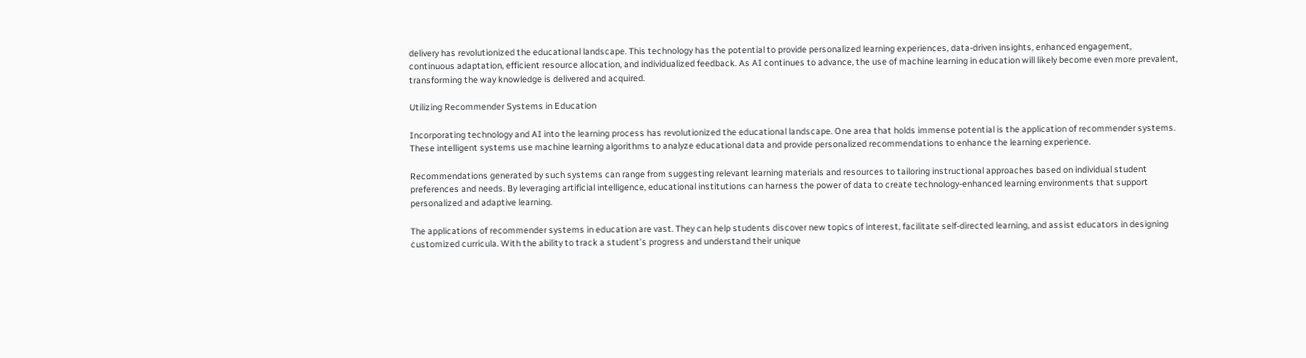delivery has revolutionized the educational landscape. This technology has the potential to provide personalized learning experiences, data-driven insights, enhanced engagement, continuous adaptation, efficient resource allocation, and individualized feedback. As AI continues to advance, the use of machine learning in education will likely become even more prevalent, transforming the way knowledge is delivered and acquired.

Utilizing Recommender Systems in Education

Incorporating technology and AI into the learning process has revolutionized the educational landscape. One area that holds immense potential is the application of recommender systems. These intelligent systems use machine learning algorithms to analyze educational data and provide personalized recommendations to enhance the learning experience.

Recommendations generated by such systems can range from suggesting relevant learning materials and resources to tailoring instructional approaches based on individual student preferences and needs. By leveraging artificial intelligence, educational institutions can harness the power of data to create technology-enhanced learning environments that support personalized and adaptive learning.

The applications of recommender systems in education are vast. They can help students discover new topics of interest, facilitate self-directed learning, and assist educators in designing customized curricula. With the ability to track a student’s progress and understand their unique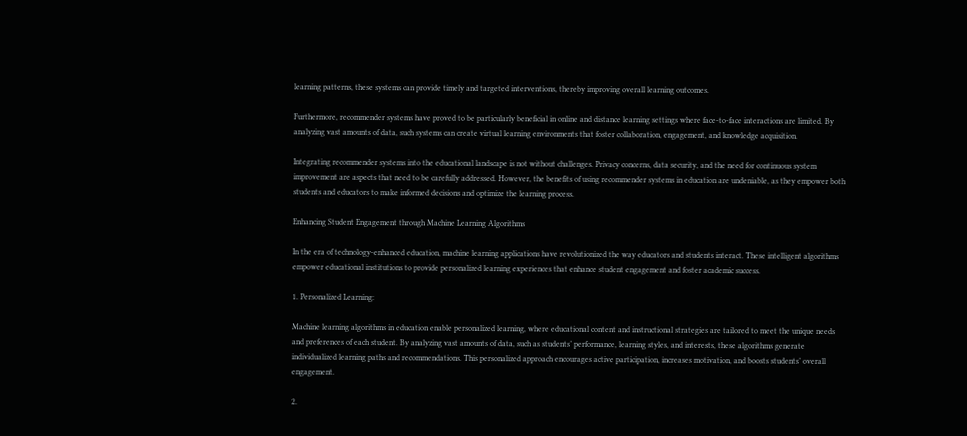learning patterns, these systems can provide timely and targeted interventions, thereby improving overall learning outcomes.

Furthermore, recommender systems have proved to be particularly beneficial in online and distance learning settings where face-to-face interactions are limited. By analyzing vast amounts of data, such systems can create virtual learning environments that foster collaboration, engagement, and knowledge acquisition.

Integrating recommender systems into the educational landscape is not without challenges. Privacy concerns, data security, and the need for continuous system improvement are aspects that need to be carefully addressed. However, the benefits of using recommender systems in education are undeniable, as they empower both students and educators to make informed decisions and optimize the learning process.

Enhancing Student Engagement through Machine Learning Algorithms

In the era of technology-enhanced education, machine learning applications have revolutionized the way educators and students interact. These intelligent algorithms empower educational institutions to provide personalized learning experiences that enhance student engagement and foster academic success.

1. Personalized Learning:

Machine learning algorithms in education enable personalized learning, where educational content and instructional strategies are tailored to meet the unique needs and preferences of each student. By analyzing vast amounts of data, such as students’ performance, learning styles, and interests, these algorithms generate individualized learning paths and recommendations. This personalized approach encourages active participation, increases motivation, and boosts students’ overall engagement.

2.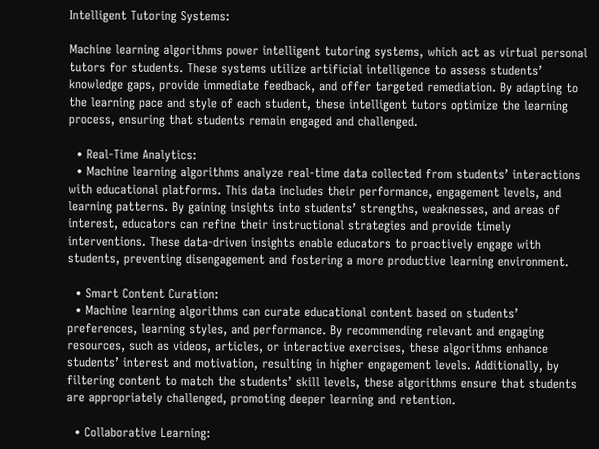Intelligent Tutoring Systems:

Machine learning algorithms power intelligent tutoring systems, which act as virtual personal tutors for students. These systems utilize artificial intelligence to assess students’ knowledge gaps, provide immediate feedback, and offer targeted remediation. By adapting to the learning pace and style of each student, these intelligent tutors optimize the learning process, ensuring that students remain engaged and challenged.

  • Real-Time Analytics:
  • Machine learning algorithms analyze real-time data collected from students’ interactions with educational platforms. This data includes their performance, engagement levels, and learning patterns. By gaining insights into students’ strengths, weaknesses, and areas of interest, educators can refine their instructional strategies and provide timely interventions. These data-driven insights enable educators to proactively engage with students, preventing disengagement and fostering a more productive learning environment.

  • Smart Content Curation:
  • Machine learning algorithms can curate educational content based on students’ preferences, learning styles, and performance. By recommending relevant and engaging resources, such as videos, articles, or interactive exercises, these algorithms enhance students’ interest and motivation, resulting in higher engagement levels. Additionally, by filtering content to match the students’ skill levels, these algorithms ensure that students are appropriately challenged, promoting deeper learning and retention.

  • Collaborative Learning: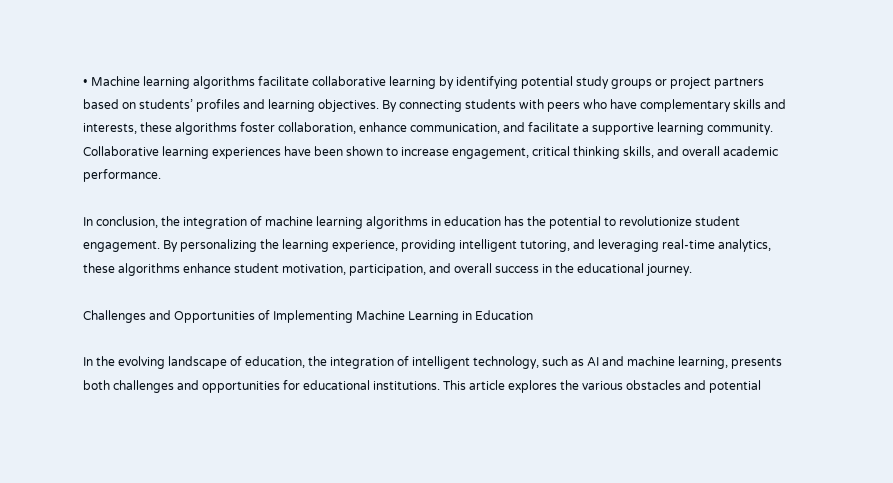• Machine learning algorithms facilitate collaborative learning by identifying potential study groups or project partners based on students’ profiles and learning objectives. By connecting students with peers who have complementary skills and interests, these algorithms foster collaboration, enhance communication, and facilitate a supportive learning community. Collaborative learning experiences have been shown to increase engagement, critical thinking skills, and overall academic performance.

In conclusion, the integration of machine learning algorithms in education has the potential to revolutionize student engagement. By personalizing the learning experience, providing intelligent tutoring, and leveraging real-time analytics, these algorithms enhance student motivation, participation, and overall success in the educational journey.

Challenges and Opportunities of Implementing Machine Learning in Education

In the evolving landscape of education, the integration of intelligent technology, such as AI and machine learning, presents both challenges and opportunities for educational institutions. This article explores the various obstacles and potential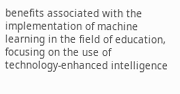benefits associated with the implementation of machine learning in the field of education, focusing on the use of technology-enhanced intelligence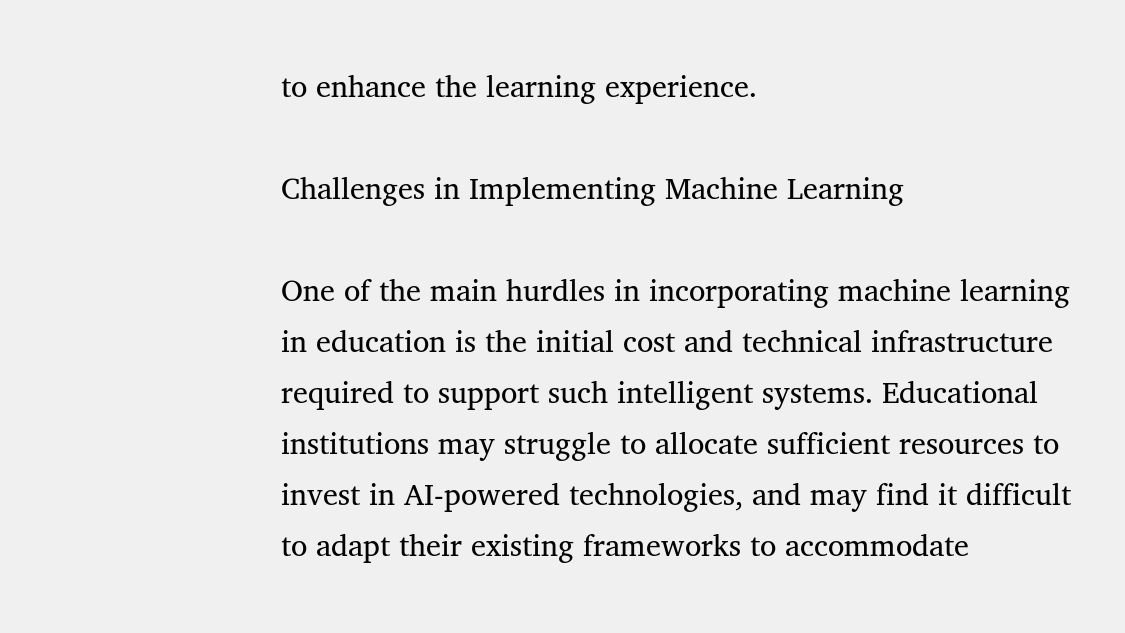to enhance the learning experience.

Challenges in Implementing Machine Learning

One of the main hurdles in incorporating machine learning in education is the initial cost and technical infrastructure required to support such intelligent systems. Educational institutions may struggle to allocate sufficient resources to invest in AI-powered technologies, and may find it difficult to adapt their existing frameworks to accommodate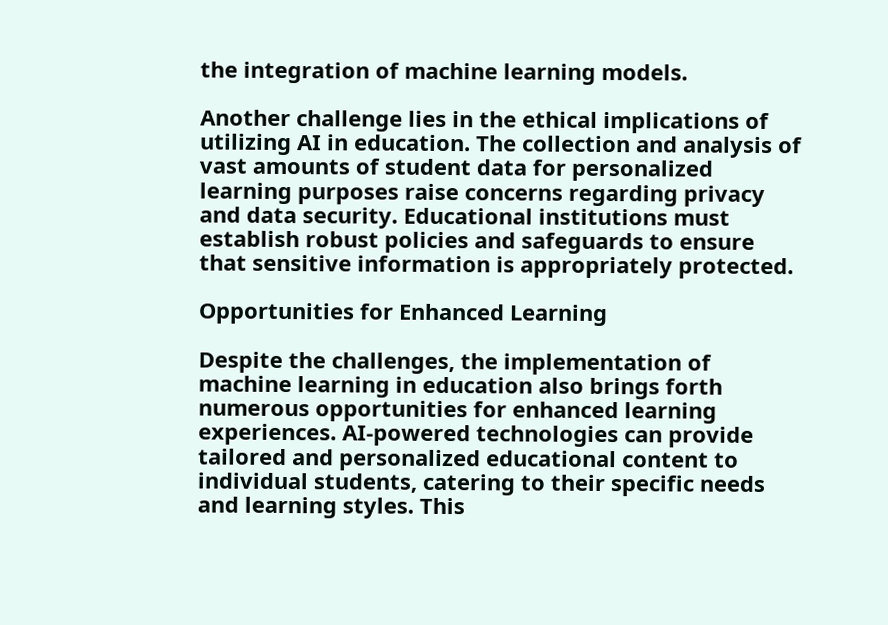the integration of machine learning models.

Another challenge lies in the ethical implications of utilizing AI in education. The collection and analysis of vast amounts of student data for personalized learning purposes raise concerns regarding privacy and data security. Educational institutions must establish robust policies and safeguards to ensure that sensitive information is appropriately protected.

Opportunities for Enhanced Learning

Despite the challenges, the implementation of machine learning in education also brings forth numerous opportunities for enhanced learning experiences. AI-powered technologies can provide tailored and personalized educational content to individual students, catering to their specific needs and learning styles. This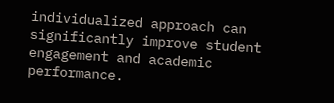individualized approach can significantly improve student engagement and academic performance.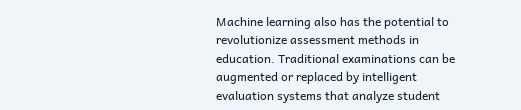Machine learning also has the potential to revolutionize assessment methods in education. Traditional examinations can be augmented or replaced by intelligent evaluation systems that analyze student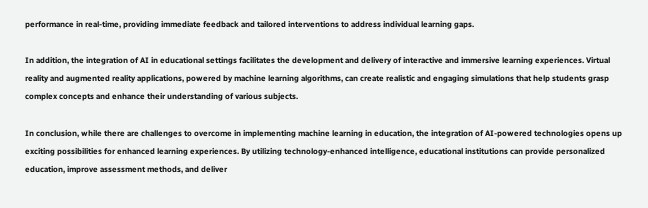performance in real-time, providing immediate feedback and tailored interventions to address individual learning gaps.

In addition, the integration of AI in educational settings facilitates the development and delivery of interactive and immersive learning experiences. Virtual reality and augmented reality applications, powered by machine learning algorithms, can create realistic and engaging simulations that help students grasp complex concepts and enhance their understanding of various subjects.

In conclusion, while there are challenges to overcome in implementing machine learning in education, the integration of AI-powered technologies opens up exciting possibilities for enhanced learning experiences. By utilizing technology-enhanced intelligence, educational institutions can provide personalized education, improve assessment methods, and deliver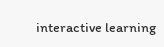interactive learning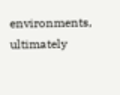environments, ultimately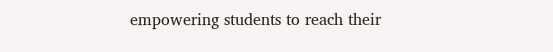empowering students to reach their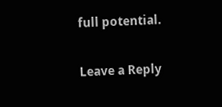full potential.

Leave a Reply